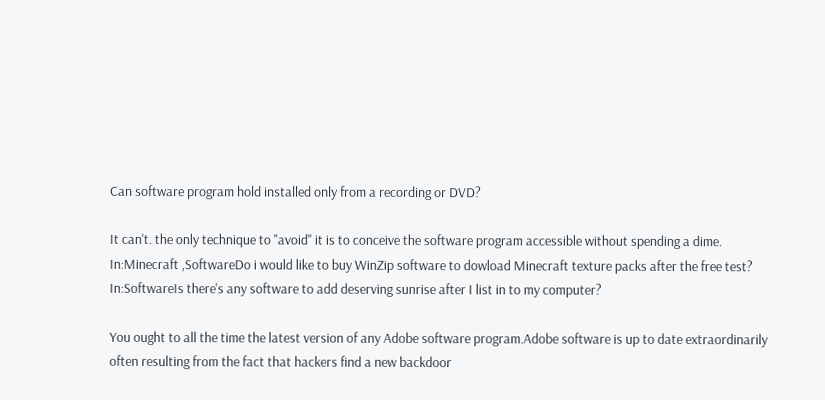Can software program hold installed only from a recording or DVD?

It can't. the only technique to "avoid" it is to conceive the software program accessible without spending a dime.
In:Minecraft ,SoftwareDo i would like to buy WinZip software to dowload Minecraft texture packs after the free test?
In:SoftwareIs there's any software to add deserving sunrise after I list in to my computer?

You ought to all the time the latest version of any Adobe software program.Adobe software is up to date extraordinarily often resulting from the fact that hackers find a new backdoor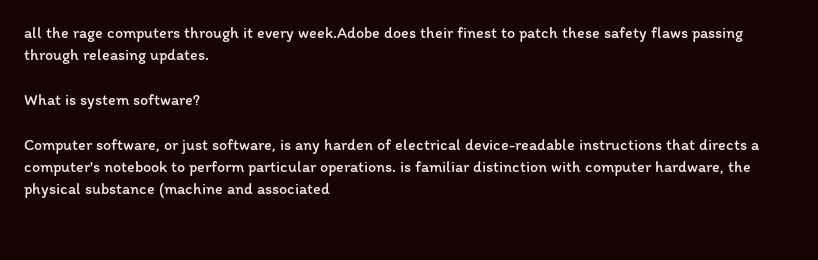all the rage computers through it every week.Adobe does their finest to patch these safety flaws passing through releasing updates.

What is system software?

Computer software, or just software, is any harden of electrical device-readable instructions that directs a computer's notebook to perform particular operations. is familiar distinction with computer hardware, the physical substance (machine and associated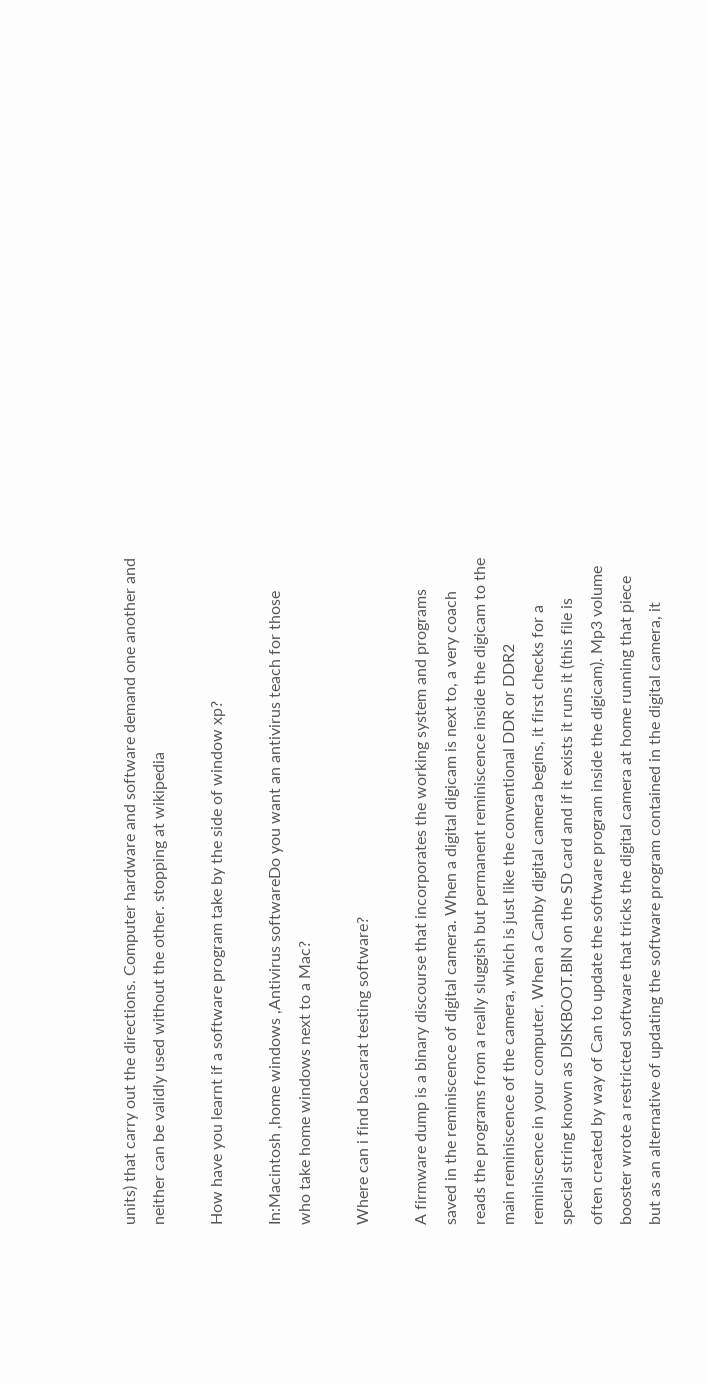units) that carry out the directions. Computer hardware and software demand one another and neither can be validly used without the other. stopping at wikipedia

How have you learnt if a software program take by the side of window xp?

In:Macintosh ,home windows ,Antivirus softwareDo you want an antivirus teach for those who take home windows next to a Mac?

Where can i find baccarat testing software?

A firmware dump is a binary discourse that incorporates the working system and programs saved in the reminiscence of digital camera. When a digital digicam is next to, a very coach reads the programs from a really sluggish but permanent reminiscence inside the digicam to the main reminiscence of the camera, which is just like the conventional DDR or DDR2 reminiscence in your computer. When a Canby digital camera begins, it first checks for a special string known as DISKBOOT.BIN on the SD card and if it exists it runs it (this file is often created by way of Can to update the software program inside the digicam). Mp3 volume booster wrote a restricted software that tricks the digital camera at home running that piece but as an alternative of updating the software program contained in the digital camera, it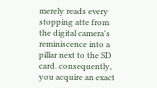merely reads every stopping atte from the digital camera's reminiscence into a pillar next to the SD card. consequently, you acquire an exact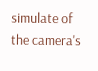simulate of the camera's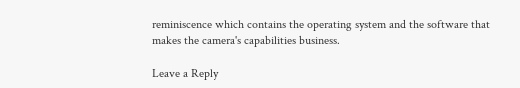reminiscence which contains the operating system and the software that makes the camera's capabilities business.

Leave a Reply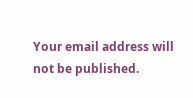Your email address will not be published.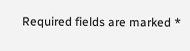Required fields are marked *